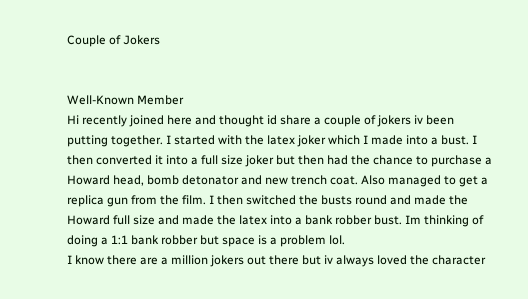Couple of Jokers


Well-Known Member
Hi recently joined here and thought id share a couple of jokers iv been putting together. I started with the latex joker which I made into a bust. I then converted it into a full size joker but then had the chance to purchase a Howard head, bomb detonator and new trench coat. Also managed to get a replica gun from the film. I then switched the busts round and made the Howard full size and made the latex into a bank robber bust. Im thinking of doing a 1:1 bank robber but space is a problem lol.
I know there are a million jokers out there but iv always loved the character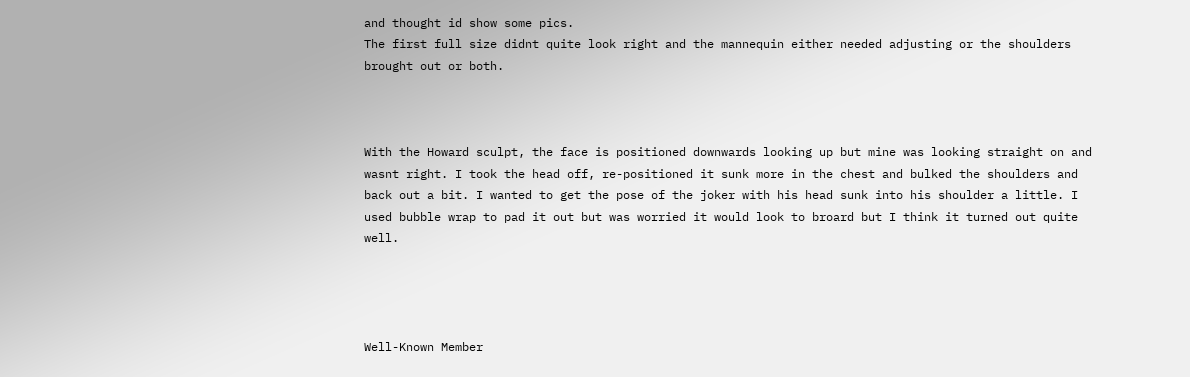and thought id show some pics.
The first full size didnt quite look right and the mannequin either needed adjusting or the shoulders brought out or both.



With the Howard sculpt, the face is positioned downwards looking up but mine was looking straight on and wasnt right. I took the head off, re-positioned it sunk more in the chest and bulked the shoulders and back out a bit. I wanted to get the pose of the joker with his head sunk into his shoulder a little. I used bubble wrap to pad it out but was worried it would look to broard but I think it turned out quite well.




Well-Known Member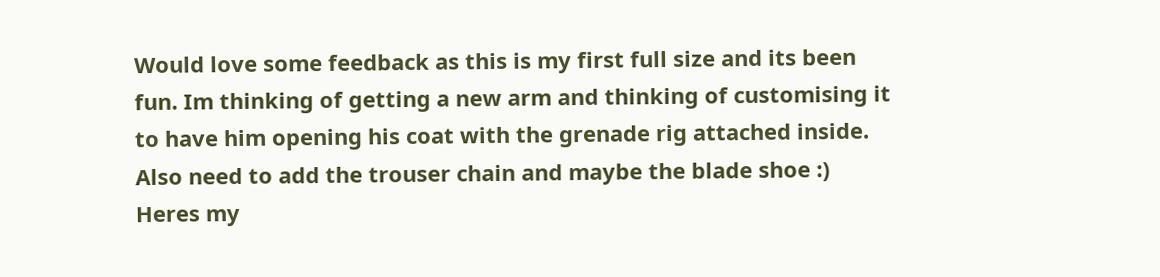Would love some feedback as this is my first full size and its been fun. Im thinking of getting a new arm and thinking of customising it to have him opening his coat with the grenade rig attached inside. Also need to add the trouser chain and maybe the blade shoe :)
Heres my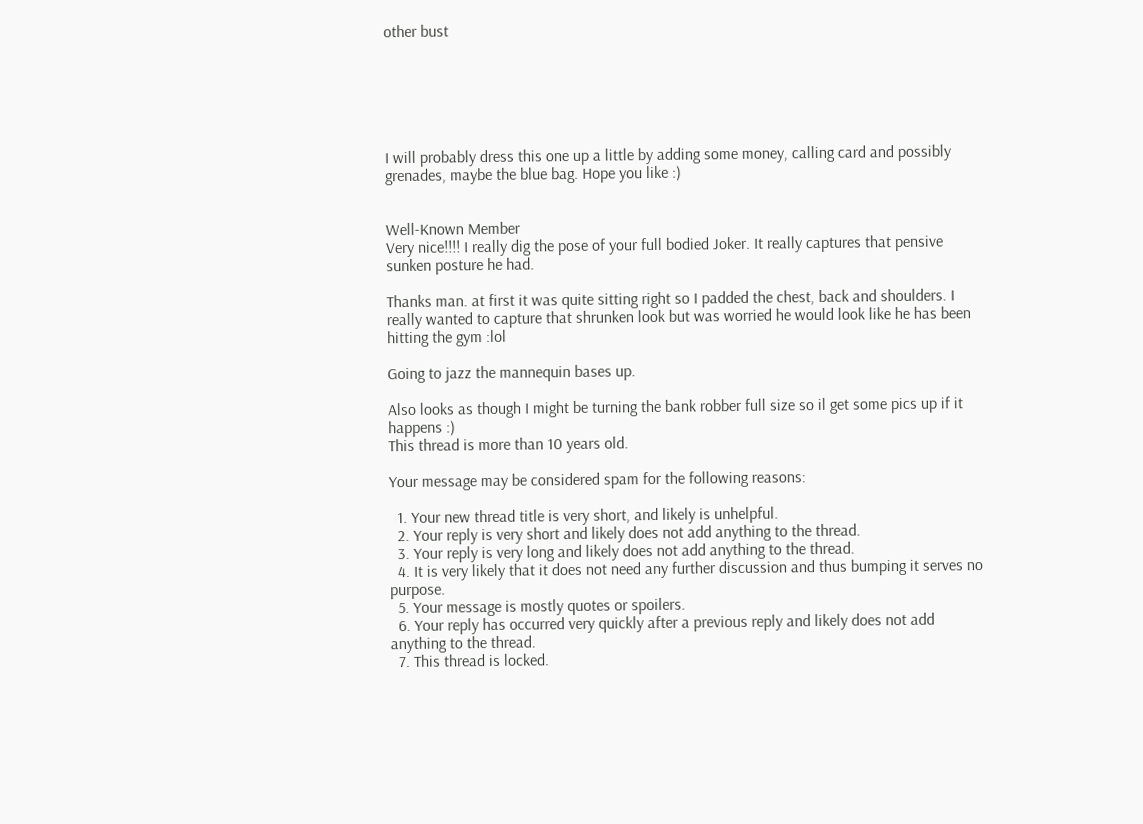other bust






I will probably dress this one up a little by adding some money, calling card and possibly grenades, maybe the blue bag. Hope you like :)


Well-Known Member
Very nice!!!! I really dig the pose of your full bodied Joker. It really captures that pensive sunken posture he had.

Thanks man. at first it was quite sitting right so I padded the chest, back and shoulders. I really wanted to capture that shrunken look but was worried he would look like he has been hitting the gym :lol

Going to jazz the mannequin bases up.

Also looks as though I might be turning the bank robber full size so il get some pics up if it happens :)
This thread is more than 10 years old.

Your message may be considered spam for the following reasons:

  1. Your new thread title is very short, and likely is unhelpful.
  2. Your reply is very short and likely does not add anything to the thread.
  3. Your reply is very long and likely does not add anything to the thread.
  4. It is very likely that it does not need any further discussion and thus bumping it serves no purpose.
  5. Your message is mostly quotes or spoilers.
  6. Your reply has occurred very quickly after a previous reply and likely does not add anything to the thread.
  7. This thread is locked.